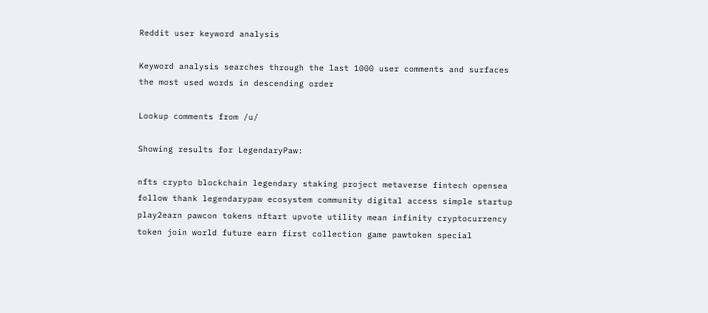Reddit user keyword analysis

Keyword analysis searches through the last 1000 user comments and surfaces the most used words in descending order

Lookup comments from /u/

Showing results for LegendaryPaw:

nfts crypto blockchain legendary staking project metaverse fintech opensea follow thank legendarypaw ecosystem community digital access simple startup play2earn pawcon tokens nftart upvote utility mean infinity cryptocurrency token join world future earn first collection game pawtoken special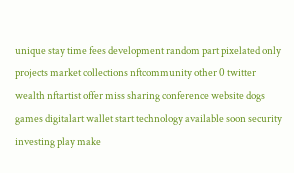unique stay time fees development random part pixelated only projects market collections nftcommunity other 0 twitter wealth nftartist offer miss sharing conference website dogs games digitalart wallet start technology available soon security investing play make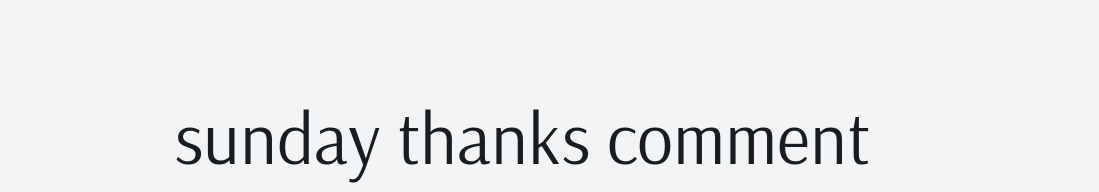sunday thanks comment